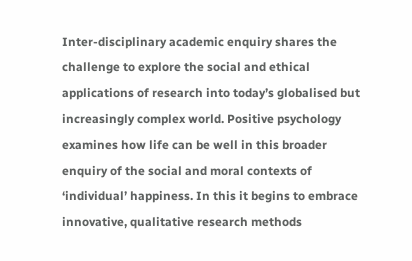Inter-disciplinary academic enquiry shares the challenge to explore the social and ethical applications of research into today’s globalised but increasingly complex world. Positive psychology examines how life can be well in this broader enquiry of the social and moral contexts of ‘individual’ happiness. In this it begins to embrace innovative, qualitative research methods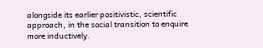alongside its earlier positivistic, scientific approach, in the social transition to enquire more inductively.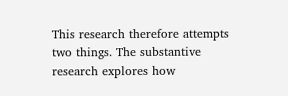This research therefore attempts two things. The substantive research explores how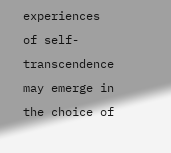experiences of self-transcendence may emerge in the choice of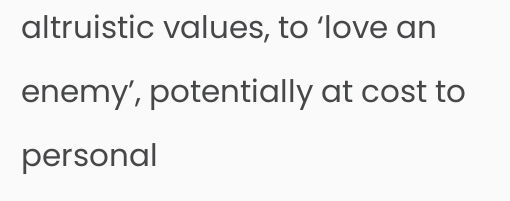altruistic values, to ‘love an enemy’, potentially at cost to personal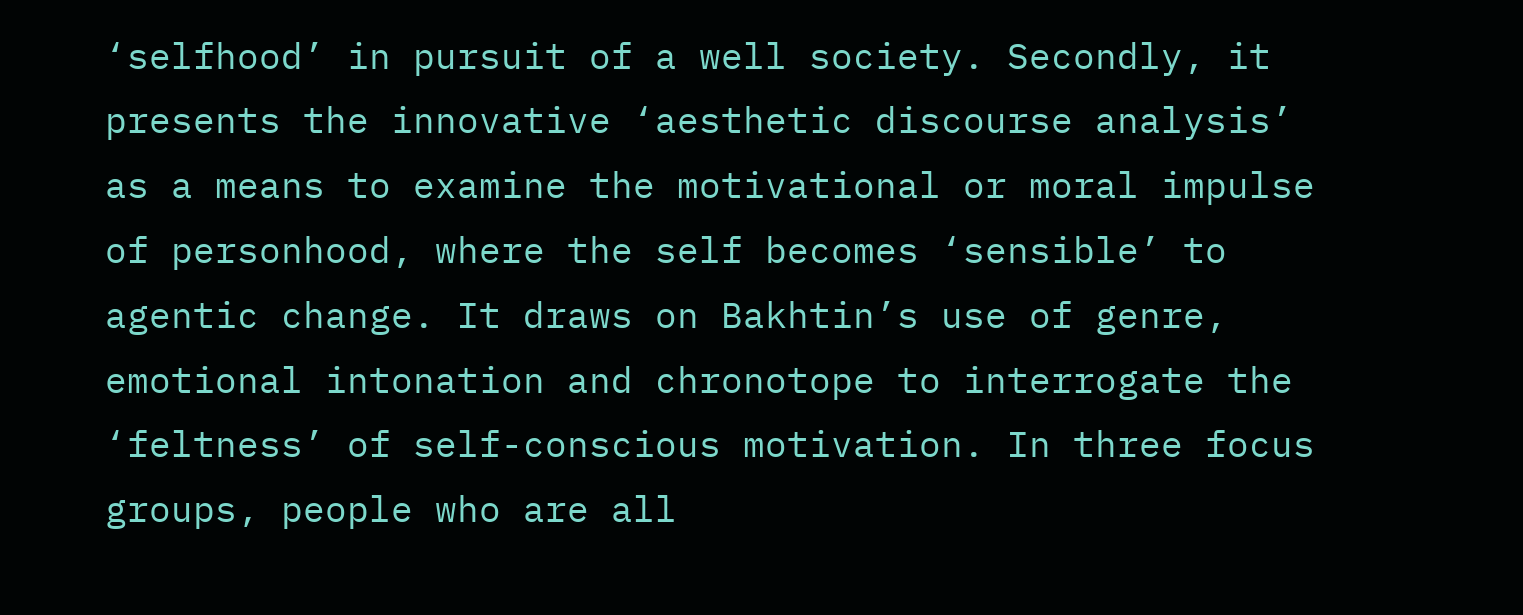‘selfhood’ in pursuit of a well society. Secondly, it presents the innovative ‘aesthetic discourse analysis’ as a means to examine the motivational or moral impulse of personhood, where the self becomes ‘sensible’ to agentic change. It draws on Bakhtin’s use of genre, emotional intonation and chronotope to interrogate the ‘feltness’ of self-conscious motivation. In three focus groups, people who are all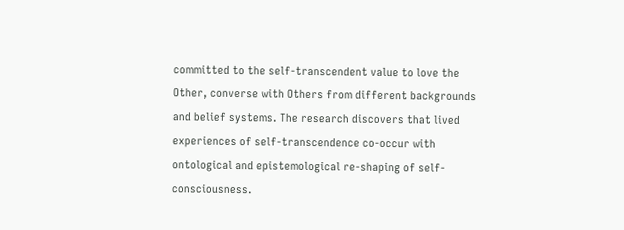committed to the self-transcendent value to love the Other, converse with Others from different backgrounds and belief systems. The research discovers that lived experiences of self-transcendence co-occur with ontological and epistemological re-shaping of self-consciousness.